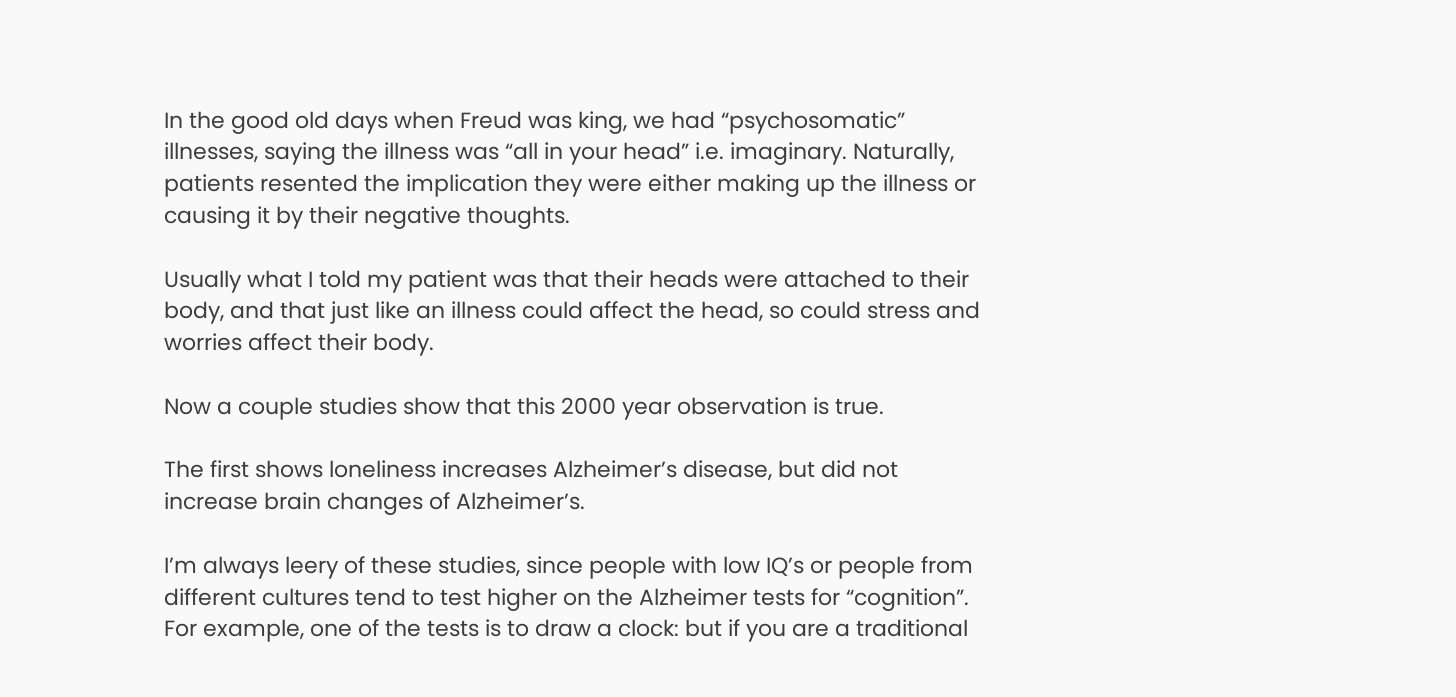In the good old days when Freud was king, we had “psychosomatic” illnesses, saying the illness was “all in your head” i.e. imaginary. Naturally, patients resented the implication they were either making up the illness or causing it by their negative thoughts.

Usually what I told my patient was that their heads were attached to their body, and that just like an illness could affect the head, so could stress and worries affect their body.

Now a couple studies show that this 2000 year observation is true.

The first shows loneliness increases Alzheimer’s disease, but did not increase brain changes of Alzheimer’s.

I’m always leery of these studies, since people with low IQ’s or people from different cultures tend to test higher on the Alzheimer tests for “cognition”.  For example, one of the tests is to draw a clock: but if you are a traditional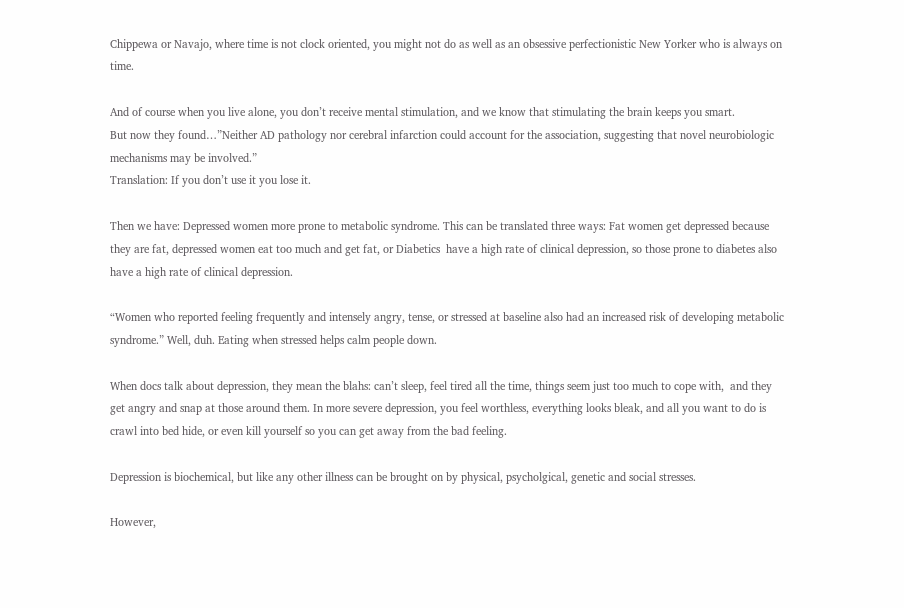Chippewa or Navajo, where time is not clock oriented, you might not do as well as an obsessive perfectionistic New Yorker who is always on time.

And of course when you live alone, you don’t receive mental stimulation, and we know that stimulating the brain keeps you smart.
But now they found…”Neither AD pathology nor cerebral infarction could account for the association, suggesting that novel neurobiologic mechanisms may be involved.”
Translation: If you don’t use it you lose it.

Then we have: Depressed women more prone to metabolic syndrome. This can be translated three ways: Fat women get depressed because they are fat, depressed women eat too much and get fat, or Diabetics  have a high rate of clinical depression, so those prone to diabetes also have a high rate of clinical depression.

“Women who reported feeling frequently and intensely angry, tense, or stressed at baseline also had an increased risk of developing metabolic syndrome.” Well, duh. Eating when stressed helps calm people down.

When docs talk about depression, they mean the blahs: can’t sleep, feel tired all the time, things seem just too much to cope with,  and they get angry and snap at those around them. In more severe depression, you feel worthless, everything looks bleak, and all you want to do is crawl into bed hide, or even kill yourself so you can get away from the bad feeling.

Depression is biochemical, but like any other illness can be brought on by physical, psycholgical, genetic and social stresses.

However,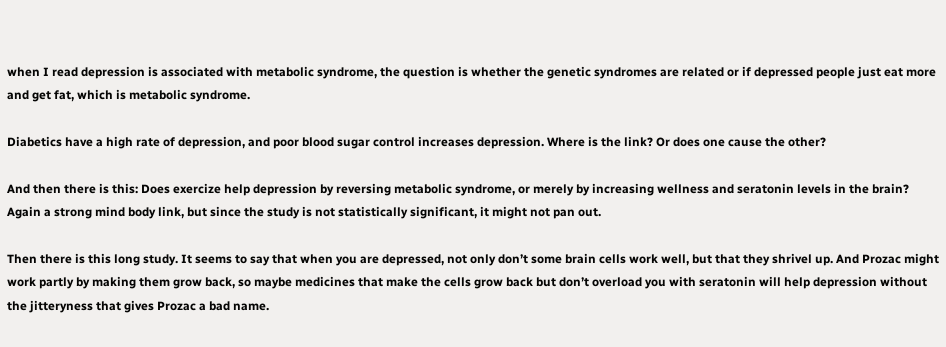when I read depression is associated with metabolic syndrome, the question is whether the genetic syndromes are related or if depressed people just eat more and get fat, which is metabolic syndrome.

Diabetics have a high rate of depression, and poor blood sugar control increases depression. Where is the link? Or does one cause the other?

And then there is this: Does exercize help depression by reversing metabolic syndrome, or merely by increasing wellness and seratonin levels in the brain?
Again a strong mind body link, but since the study is not statistically significant, it might not pan out.

Then there is this long study. It seems to say that when you are depressed, not only don’t some brain cells work well, but that they shrivel up. And Prozac might work partly by making them grow back, so maybe medicines that make the cells grow back but don’t overload you with seratonin will help depression without the jitteryness that gives Prozac a bad name.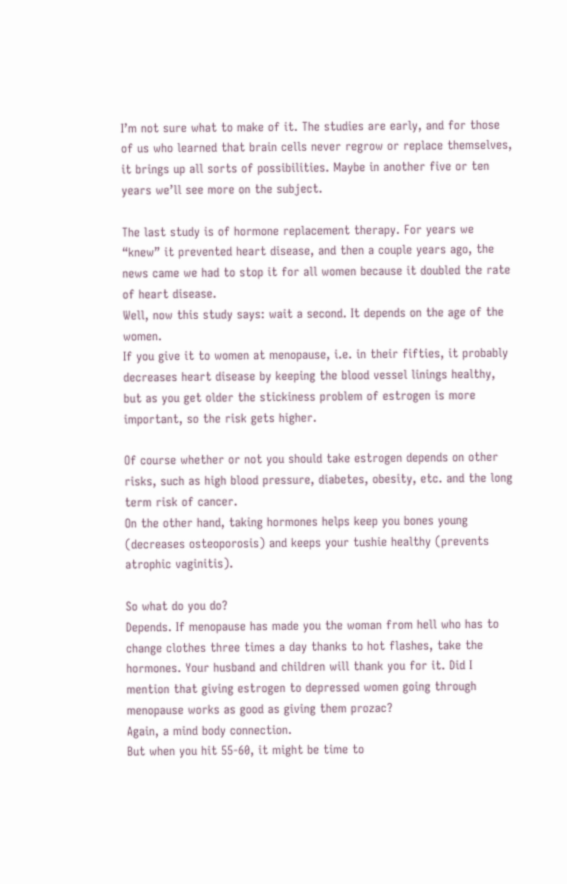I’m not sure what to make of it. The studies are early, and for those of us who learned that brain cells never regrow or replace themselves, it brings up all sorts of possibilities. Maybe in another five or ten years we’ll see more on the subject.

The last study is of hormone replacement therapy. For years we “knew” it prevented heart disease, and then a couple years ago, the news came we had to stop it for all women because it doubled the rate of heart disease.
Well, now this study says: wait a second. It depends on the age of the women.
If you give it to women at menopause, i.e. in their fifties, it probably decreases heart disease by keeping the blood vessel linings healthy, but as you get older the stickiness problem of estrogen is more important, so the risk gets higher.

Of course whether or not you should take estrogen depends on other risks, such as high blood pressure, diabetes, obesity, etc. and the long term risk of cancer.
On the other hand, taking hormones helps keep you bones young (decreases osteoporosis) and keeps your tushie healthy (prevents atrophic vaginitis).

So what do you do?
Depends. If menopause has made you the woman from hell who has to change clothes three times a day thanks to hot flashes, take the hormones. Your husband and children will thank you for it. Did I mention that giving estrogen to depressed women going through menopause works as good as giving them prozac?
Again, a mind body connection.
But when you hit 55-60, it might be time to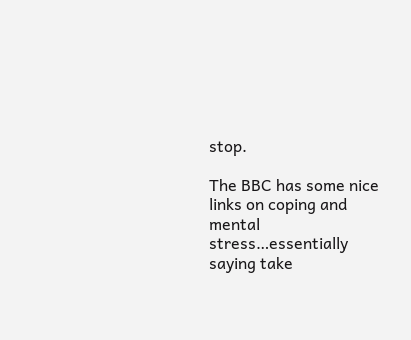stop.

The BBC has some nice links on coping and mental stress…essentially saying take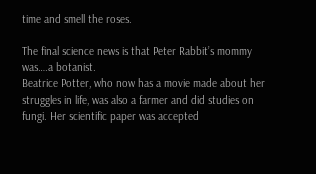time and smell the roses.

The final science news is that Peter Rabbit’s mommy was….a botanist.
Beatrice Potter, who now has a movie made about her struggles in life, was also a farmer and did studies on fungi. Her scientific paper was accepted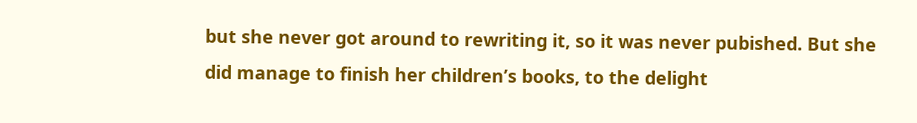but she never got around to rewriting it, so it was never pubished. But she did manage to finish her children’s books, to the delight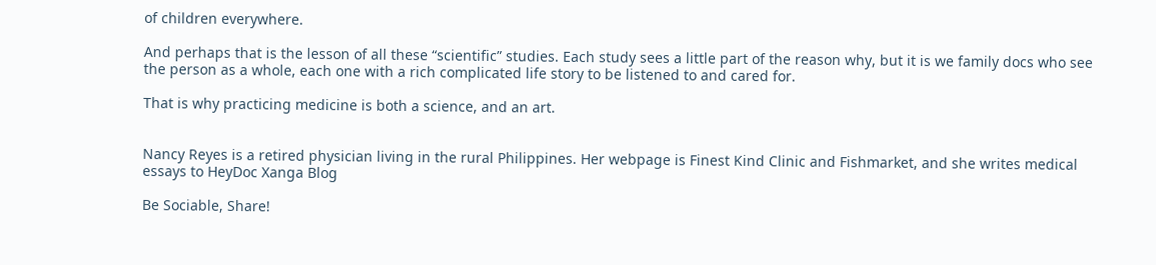of children everywhere.

And perhaps that is the lesson of all these “scientific” studies. Each study sees a little part of the reason why, but it is we family docs who see the person as a whole, each one with a rich complicated life story to be listened to and cared for.

That is why practicing medicine is both a science, and an art.


Nancy Reyes is a retired physician living in the rural Philippines. Her webpage is Finest Kind Clinic and Fishmarket, and she writes medical essays to HeyDoc Xanga Blog

Be Sociable, Share!